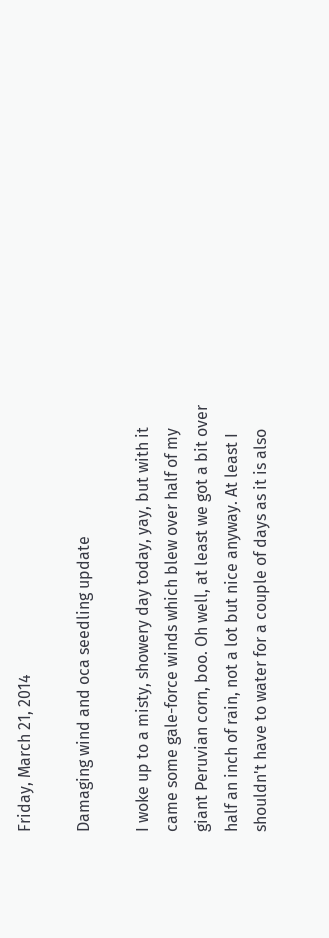Friday, March 21, 2014

Damaging wind and oca seedling update

I woke up to a misty, showery day today, yay, but with it came some gale-force winds which blew over half of my giant Peruvian corn, boo. Oh well, at least we got a bit over half an inch of rain, not a lot but nice anyway. At least I shouldn't have to water for a couple of days as it is also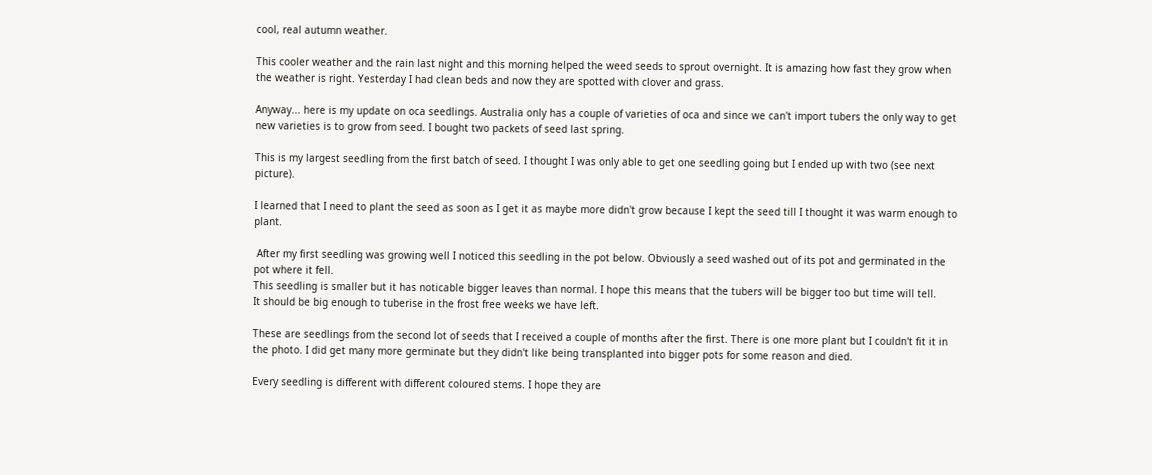cool, real autumn weather.

This cooler weather and the rain last night and this morning helped the weed seeds to sprout overnight. It is amazing how fast they grow when the weather is right. Yesterday I had clean beds and now they are spotted with clover and grass.

Anyway... here is my update on oca seedlings. Australia only has a couple of varieties of oca and since we can't import tubers the only way to get new varieties is to grow from seed. I bought two packets of seed last spring.

This is my largest seedling from the first batch of seed. I thought I was only able to get one seedling going but I ended up with two (see next picture).

I learned that I need to plant the seed as soon as I get it as maybe more didn't grow because I kept the seed till I thought it was warm enough to plant.

 After my first seedling was growing well I noticed this seedling in the pot below. Obviously a seed washed out of its pot and germinated in the pot where it fell.
This seedling is smaller but it has noticable bigger leaves than normal. I hope this means that the tubers will be bigger too but time will tell.
It should be big enough to tuberise in the frost free weeks we have left.

These are seedlings from the second lot of seeds that I received a couple of months after the first. There is one more plant but I couldn't fit it in the photo. I did get many more germinate but they didn't like being transplanted into bigger pots for some reason and died.

Every seedling is different with different coloured stems. I hope they are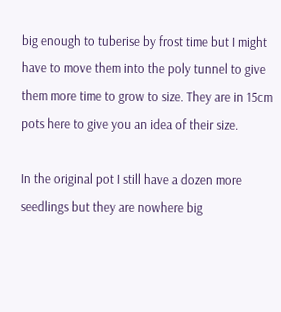big enough to tuberise by frost time but I might have to move them into the poly tunnel to give them more time to grow to size. They are in 15cm pots here to give you an idea of their size.

In the original pot I still have a dozen more seedlings but they are nowhere big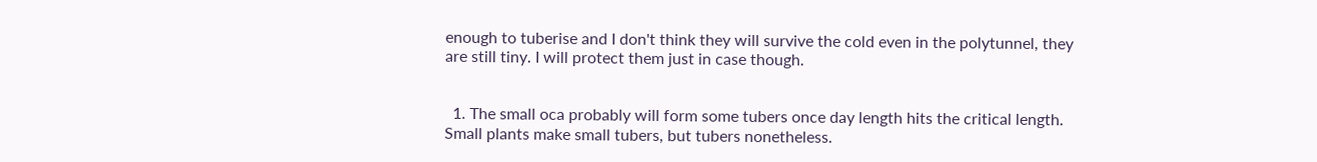enough to tuberise and I don't think they will survive the cold even in the polytunnel, they are still tiny. I will protect them just in case though.


  1. The small oca probably will form some tubers once day length hits the critical length. Small plants make small tubers, but tubers nonetheless.